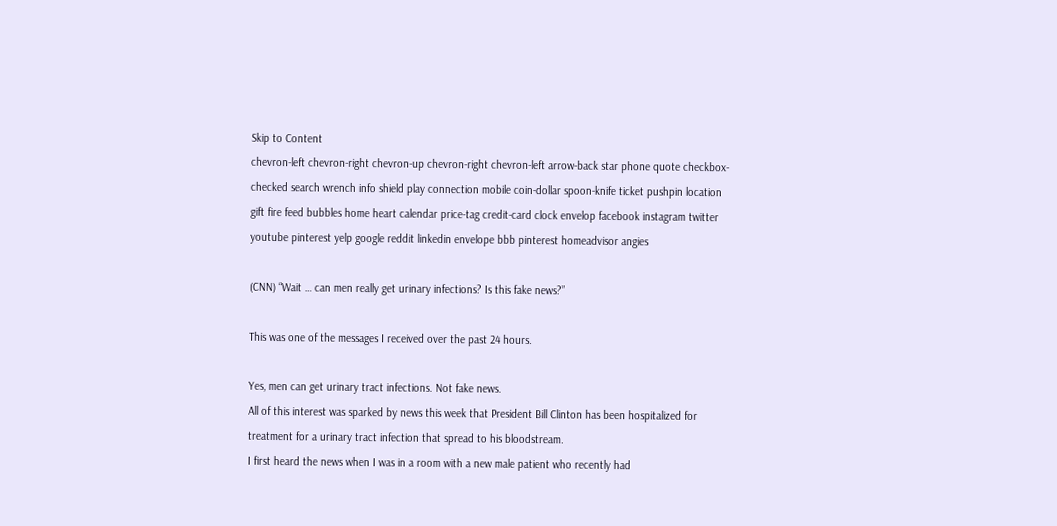Skip to Content
chevron-left chevron-right chevron-up chevron-right chevron-left arrow-back star phone quote checkbox-checked search wrench info shield play connection mobile coin-dollar spoon-knife ticket pushpin location gift fire feed bubbles home heart calendar price-tag credit-card clock envelop facebook instagram twitter youtube pinterest yelp google reddit linkedin envelope bbb pinterest homeadvisor angies

(CNN) “Wait … can men really get urinary infections? Is this fake news?”

This was one of the messages I received over the past 24 hours.

Yes, men can get urinary tract infections. Not fake news.
All of this interest was sparked by news this week that President Bill Clinton has been hospitalized for treatment for a urinary tract infection that spread to his bloodstream.
I first heard the news when I was in a room with a new male patient who recently had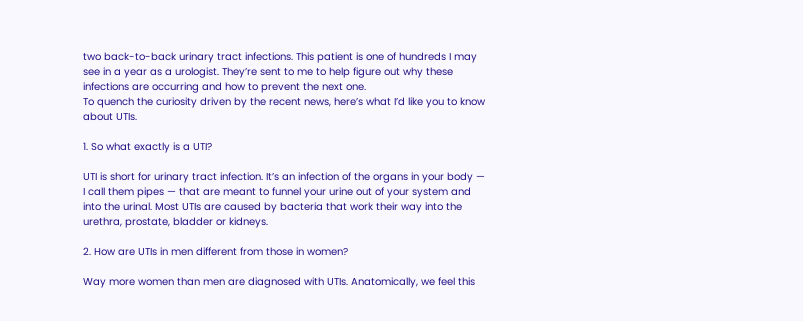two back-to-back urinary tract infections. This patient is one of hundreds I may see in a year as a urologist. They’re sent to me to help figure out why these infections are occurring and how to prevent the next one.
To quench the curiosity driven by the recent news, here’s what I’d like you to know about UTIs.

1. So what exactly is a UTI?

UTI is short for urinary tract infection. It’s an infection of the organs in your body — I call them pipes — that are meant to funnel your urine out of your system and into the urinal. Most UTIs are caused by bacteria that work their way into the urethra, prostate, bladder or kidneys.

2. How are UTIs in men different from those in women?

Way more women than men are diagnosed with UTIs. Anatomically, we feel this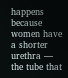happens because women have a shorter urethra — the tube that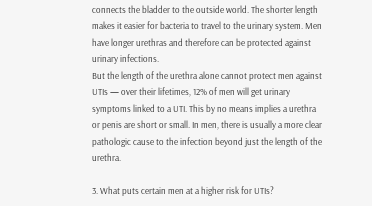connects the bladder to the outside world. The shorter length makes it easier for bacteria to travel to the urinary system. Men have longer urethras and therefore can be protected against urinary infections.
But the length of the urethra alone cannot protect men against UTIs — over their lifetimes, 12% of men will get urinary symptoms linked to a UTI. This by no means implies a urethra or penis are short or small. In men, there is usually a more clear pathologic cause to the infection beyond just the length of the urethra.

3. What puts certain men at a higher risk for UTIs?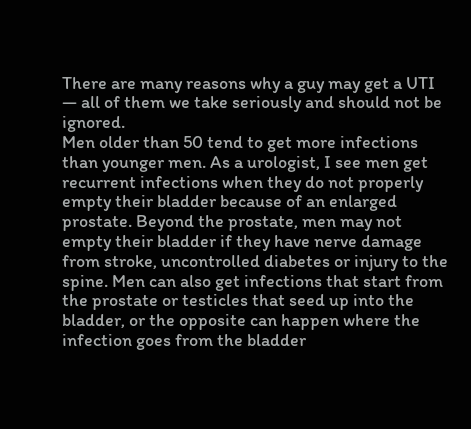There are many reasons why a guy may get a UTI — all of them we take seriously and should not be ignored.
Men older than 50 tend to get more infections than younger men. As a urologist, I see men get recurrent infections when they do not properly empty their bladder because of an enlarged prostate. Beyond the prostate, men may not empty their bladder if they have nerve damage from stroke, uncontrolled diabetes or injury to the spine. Men can also get infections that start from the prostate or testicles that seed up into the bladder, or the opposite can happen where the infection goes from the bladder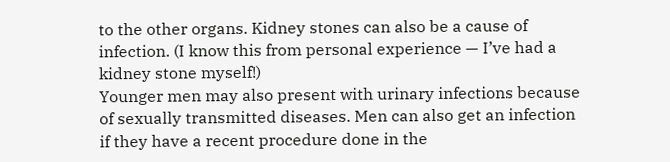to the other organs. Kidney stones can also be a cause of infection. (I know this from personal experience — I’ve had a kidney stone myself!)
Younger men may also present with urinary infections because of sexually transmitted diseases. Men can also get an infection if they have a recent procedure done in the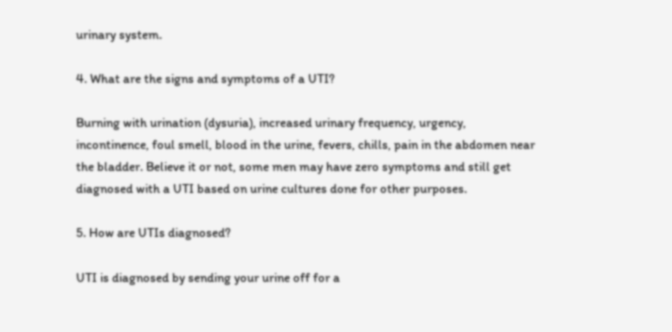urinary system.

4. What are the signs and symptoms of a UTI?

Burning with urination (dysuria), increased urinary frequency, urgency, incontinence, foul smell, blood in the urine, fevers, chills, pain in the abdomen near the bladder. Believe it or not, some men may have zero symptoms and still get diagnosed with a UTI based on urine cultures done for other purposes.

5. How are UTIs diagnosed?

UTI is diagnosed by sending your urine off for a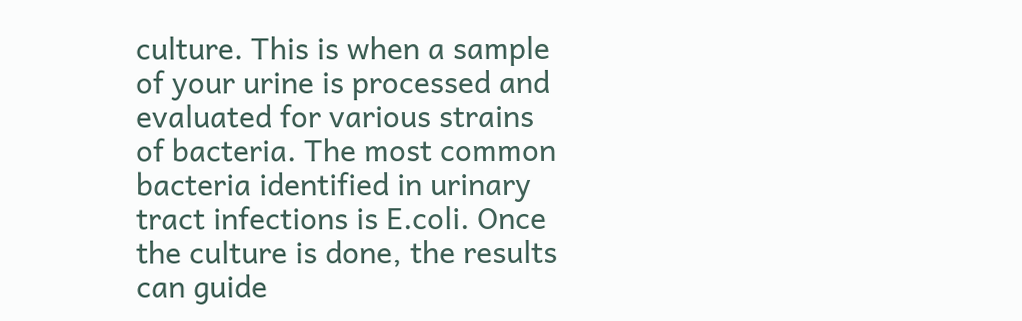culture. This is when a sample of your urine is processed and evaluated for various strains of bacteria. The most common bacteria identified in urinary tract infections is E.coli. Once the culture is done, the results can guide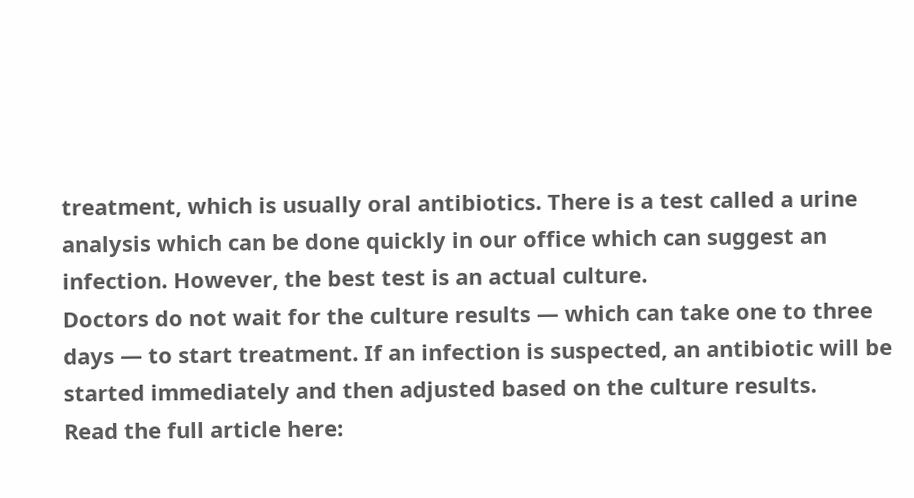treatment, which is usually oral antibiotics. There is a test called a urine analysis which can be done quickly in our office which can suggest an infection. However, the best test is an actual culture.
Doctors do not wait for the culture results — which can take one to three days — to start treatment. If an infection is suspected, an antibiotic will be started immediately and then adjusted based on the culture results.
Read the full article here: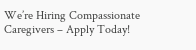We’re Hiring Compassionate Caregivers – Apply Today!